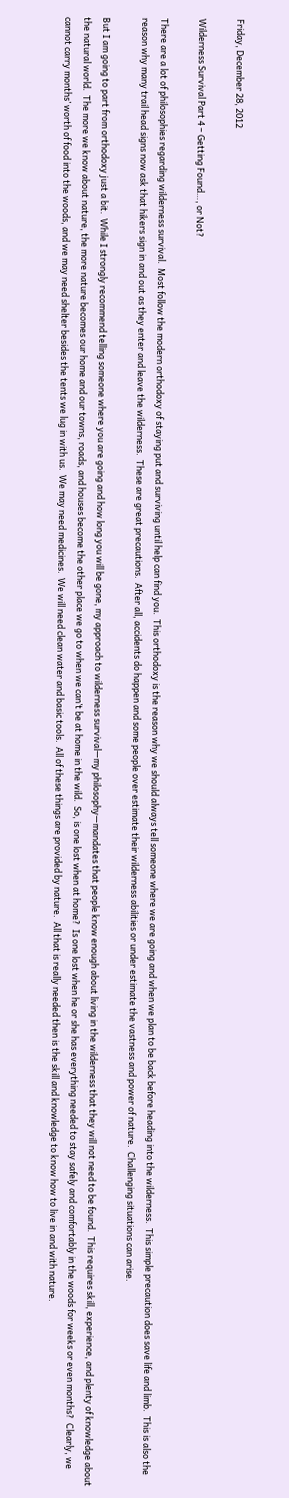Friday, December 28, 2012

Wilderness Survival Part 4 – Getting Found…, or Not?

There are a lot of philosophies regarding wilderness survival.  Most follow the modern orthodoxy of staying put and surviving until help can find you.  This orthodoxy is the reason why we should always tell someone where we are going and when we plan to be back before heading into the wilderness.  This simple precaution does save life and limb.  This is also the reason why many trail head signs now ask that hikers sign in and out as they enter and leave the wilderness.  These are great precautions.  After all, accidents do happen and some people over estimate their wilderness abilities or under estimate the vastness and power of nature.  Challenging situations can arise.

But I am going to part from orthodoxy just a bit.  While I strongly recommend telling someone where you are going and how long you will be gone, my approach to wilderness survival—my philosophy—mandates that people know enough about living in the wilderness that they will not need to be found.  This requires skill, experience, and plenty of knowledge about the natural world.  The more we know about nature, the more nature becomes our home and our towns, roads, and houses become the other place we go to when we can’t be at home in the wild.  So, is one lost when at home?  Is one lost when he or she has everything needed to stay safely and comfortably in the woods for weeks or even months?  Clearly, we cannot carry months’ worth of food into the woods, and we may need shelter besides the tents we lug in with us.  We may need medicines.  We will need clean water and basic tools.  All of these things are provided by nature.  All that is really needed then is the skill and knowledge to know how to live in and with nature.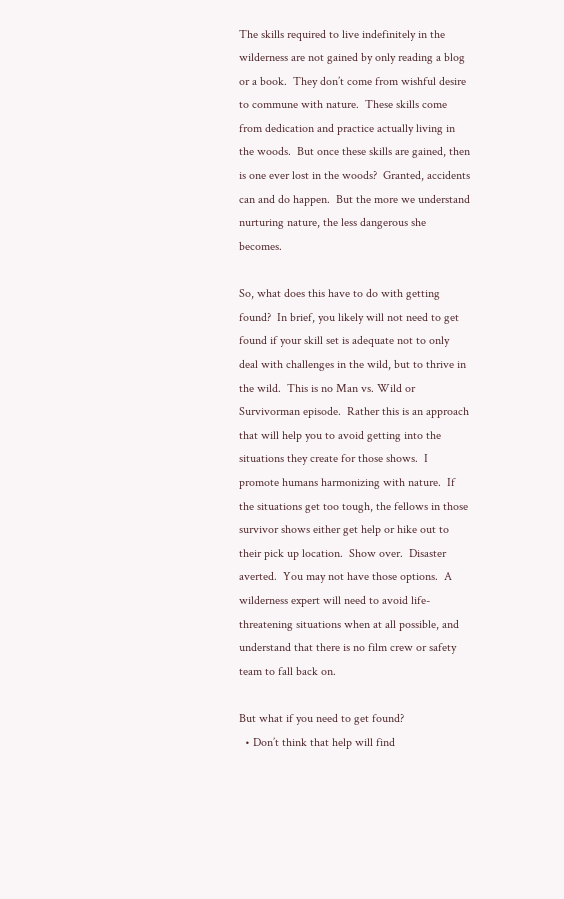The skills required to live indefinitely in the wilderness are not gained by only reading a blog or a book.  They don’t come from wishful desire to commune with nature.  These skills come from dedication and practice actually living in the woods.  But once these skills are gained, then is one ever lost in the woods?  Granted, accidents can and do happen.  But the more we understand nurturing nature, the less dangerous she becomes.

So, what does this have to do with getting found?  In brief, you likely will not need to get found if your skill set is adequate not to only deal with challenges in the wild, but to thrive in the wild.  This is no Man vs. Wild or Survivorman episode.  Rather this is an approach that will help you to avoid getting into the situations they create for those shows.  I promote humans harmonizing with nature.  If the situations get too tough, the fellows in those survivor shows either get help or hike out to their pick up location.  Show over.  Disaster averted.  You may not have those options.  A wilderness expert will need to avoid life-threatening situations when at all possible, and understand that there is no film crew or safety team to fall back on.

But what if you need to get found?
  • Don’t think that help will find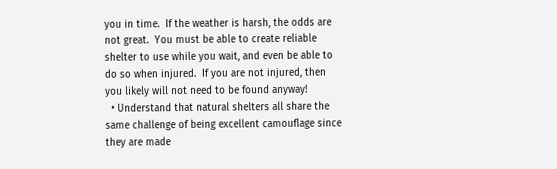you in time.  If the weather is harsh, the odds are not great.  You must be able to create reliable shelter to use while you wait, and even be able to do so when injured.  If you are not injured, then you likely will not need to be found anyway!
  • Understand that natural shelters all share the same challenge of being excellent camouflage since they are made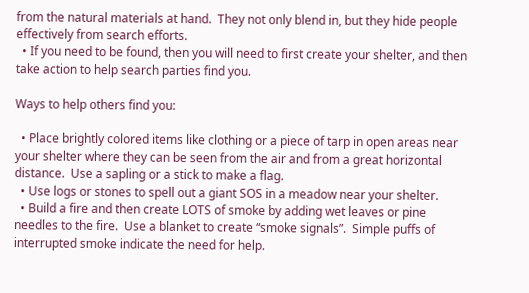from the natural materials at hand.  They not only blend in, but they hide people effectively from search efforts.
  • If you need to be found, then you will need to first create your shelter, and then take action to help search parties find you.

Ways to help others find you:

  • Place brightly colored items like clothing or a piece of tarp in open areas near your shelter where they can be seen from the air and from a great horizontal distance.  Use a sapling or a stick to make a flag.
  • Use logs or stones to spell out a giant SOS in a meadow near your shelter.
  • Build a fire and then create LOTS of smoke by adding wet leaves or pine needles to the fire.  Use a blanket to create “smoke signals”.  Simple puffs of interrupted smoke indicate the need for help.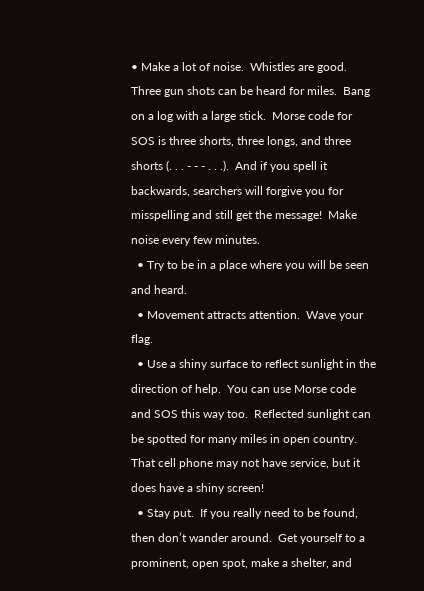• Make a lot of noise.  Whistles are good.  Three gun shots can be heard for miles.  Bang on a log with a large stick.  Morse code for SOS is three shorts, three longs, and three shorts (. . . - - - . . .).  And if you spell it backwards, searchers will forgive you for misspelling and still get the message!  Make noise every few minutes.
  • Try to be in a place where you will be seen and heard.
  • Movement attracts attention.  Wave your flag.
  • Use a shiny surface to reflect sunlight in the direction of help.  You can use Morse code and SOS this way too.  Reflected sunlight can be spotted for many miles in open country.  That cell phone may not have service, but it does have a shiny screen!
  • Stay put.  If you really need to be found, then don’t wander around.  Get yourself to a prominent, open spot, make a shelter, and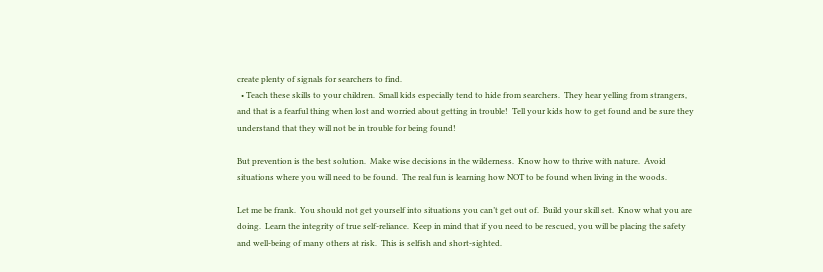create plenty of signals for searchers to find.
  • Teach these skills to your children.  Small kids especially tend to hide from searchers.  They hear yelling from strangers, and that is a fearful thing when lost and worried about getting in trouble!  Tell your kids how to get found and be sure they understand that they will not be in trouble for being found!

But prevention is the best solution.  Make wise decisions in the wilderness.  Know how to thrive with nature.  Avoid situations where you will need to be found.  The real fun is learning how NOT to be found when living in the woods.

Let me be frank.  You should not get yourself into situations you can’t get out of.  Build your skill set.  Know what you are doing.  Learn the integrity of true self-reliance.  Keep in mind that if you need to be rescued, you will be placing the safety and well-being of many others at risk.  This is selfish and short-sighted.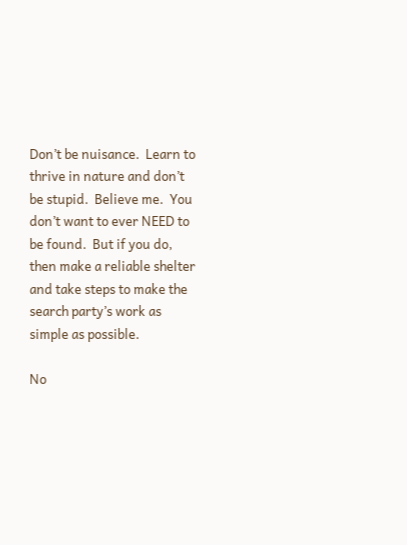Don’t be nuisance.  Learn to thrive in nature and don’t be stupid.  Believe me.  You don’t want to ever NEED to be found.  But if you do, then make a reliable shelter and take steps to make the search party’s work as simple as possible.

No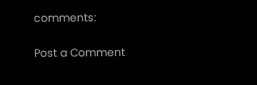comments:

Post a Comment